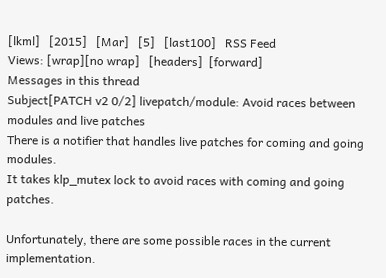[lkml]   [2015]   [Mar]   [5]   [last100]   RSS Feed
Views: [wrap][no wrap]   [headers]  [forward]
Messages in this thread
Subject[PATCH v2 0/2] livepatch/module: Avoid races between modules and live patches
There is a notifier that handles live patches for coming and going modules.
It takes klp_mutex lock to avoid races with coming and going patches.

Unfortunately, there are some possible races in the current implementation.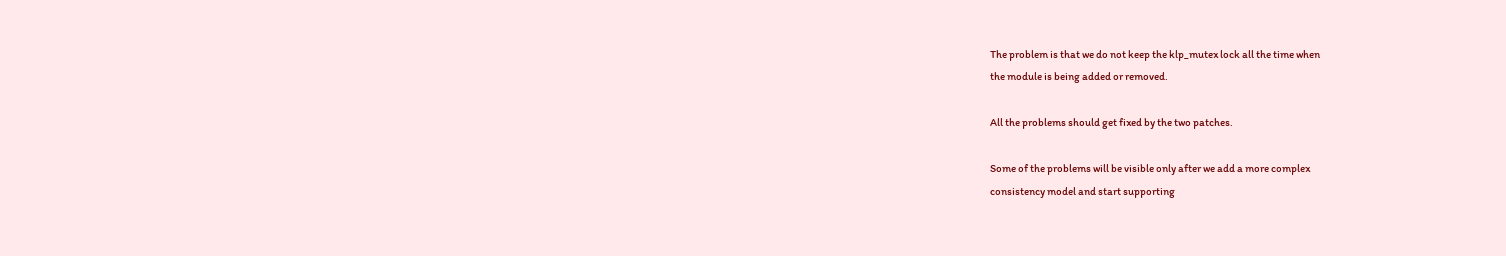The problem is that we do not keep the klp_mutex lock all the time when
the module is being added or removed.

All the problems should get fixed by the two patches.

Some of the problems will be visible only after we add a more complex
consistency model and start supporting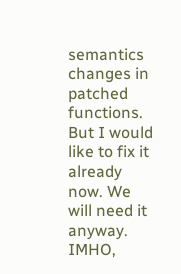semantics changes in patched
functions. But I would like to fix it already now. We will need it
anyway. IMHO,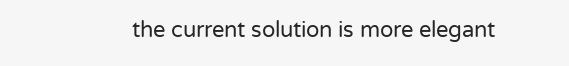the current solution is more elegant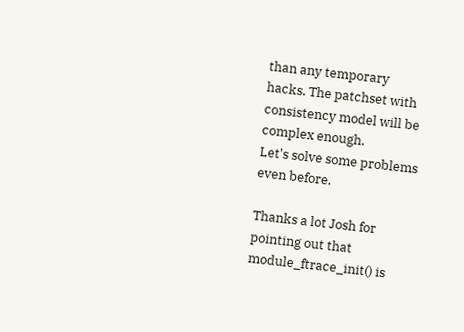than any temporary
hacks. The patchset with consistency model will be complex enough.
Let's solve some problems even before.

Thanks a lot Josh for pointing out that module_ftrace_init() is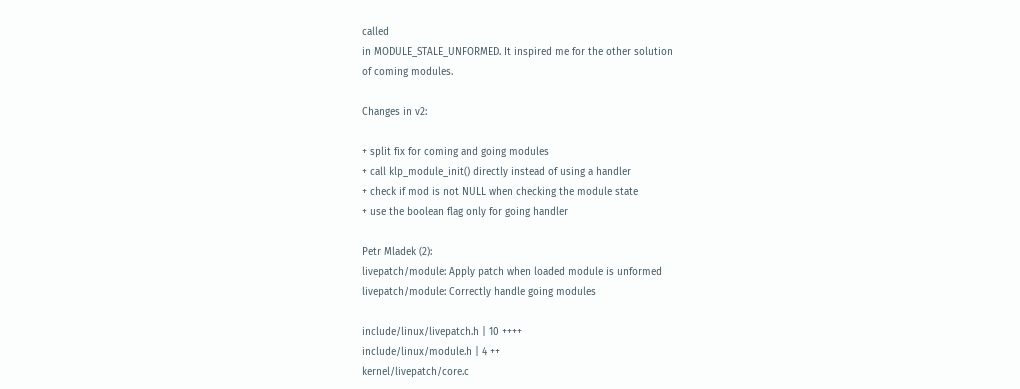called
in MODULE_STALE_UNFORMED. It inspired me for the other solution
of coming modules.

Changes in v2:

+ split fix for coming and going modules
+ call klp_module_init() directly instead of using a handler
+ check if mod is not NULL when checking the module state
+ use the boolean flag only for going handler

Petr Mladek (2):
livepatch/module: Apply patch when loaded module is unformed
livepatch/module: Correctly handle going modules

include/linux/livepatch.h | 10 ++++
include/linux/module.h | 4 ++
kernel/livepatch/core.c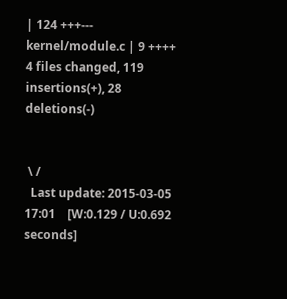| 124 +++---
kernel/module.c | 9 ++++
4 files changed, 119 insertions(+), 28 deletions(-)


 \ /
  Last update: 2015-03-05 17:01    [W:0.129 / U:0.692 seconds]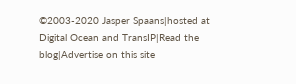©2003-2020 Jasper Spaans|hosted at Digital Ocean and TransIP|Read the blog|Advertise on this site